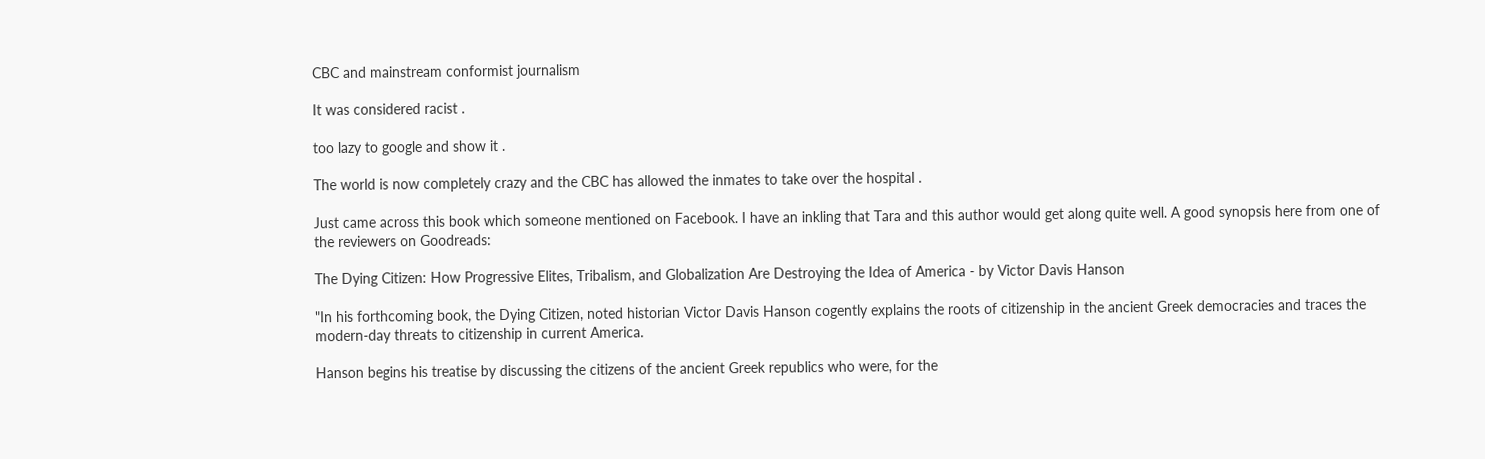CBC and mainstream conformist journalism

It was considered racist .

too lazy to google and show it .

The world is now completely crazy and the CBC has allowed the inmates to take over the hospital .

Just came across this book which someone mentioned on Facebook. I have an inkling that Tara and this author would get along quite well. A good synopsis here from one of the reviewers on Goodreads:

The Dying Citizen: How Progressive Elites, Tribalism, and Globalization Are Destroying the Idea of America - by Victor Davis Hanson

"In his forthcoming book, the Dying Citizen, noted historian Victor Davis Hanson cogently explains the roots of citizenship in the ancient Greek democracies and traces the modern-day threats to citizenship in current America.

Hanson begins his treatise by discussing the citizens of the ancient Greek republics who were, for the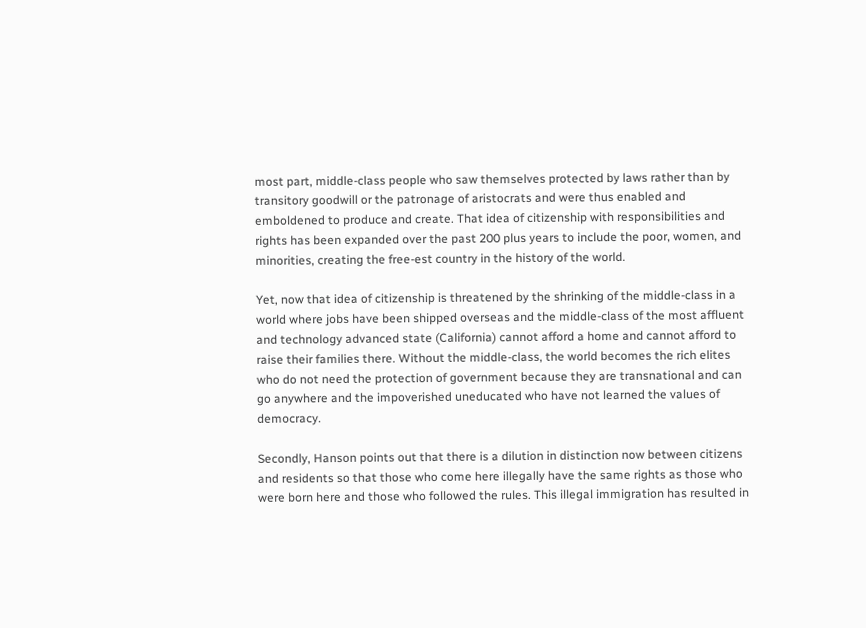most part, middle-class people who saw themselves protected by laws rather than by transitory goodwill or the patronage of aristocrats and were thus enabled and emboldened to produce and create. That idea of citizenship with responsibilities and rights has been expanded over the past 200 plus years to include the poor, women, and minorities, creating the free-est country in the history of the world.

Yet, now that idea of citizenship is threatened by the shrinking of the middle-class in a world where jobs have been shipped overseas and the middle-class of the most affluent and technology advanced state (California) cannot afford a home and cannot afford to raise their families there. Without the middle-class, the world becomes the rich elites who do not need the protection of government because they are transnational and can go anywhere and the impoverished uneducated who have not learned the values of democracy.

Secondly, Hanson points out that there is a dilution in distinction now between citizens and residents so that those who come here illegally have the same rights as those who were born here and those who followed the rules. This illegal immigration has resulted in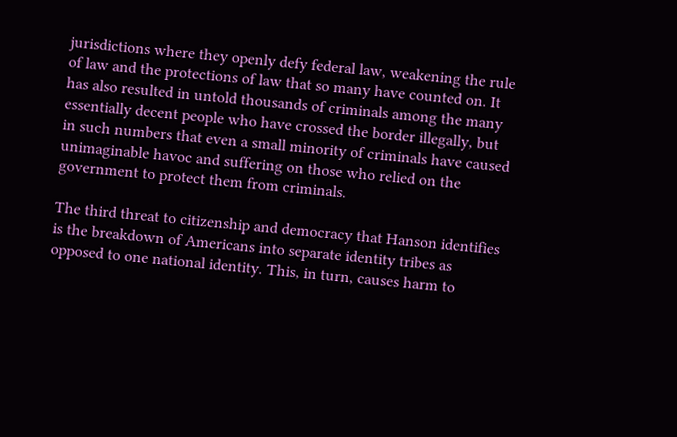jurisdictions where they openly defy federal law, weakening the rule of law and the protections of law that so many have counted on. It has also resulted in untold thousands of criminals among the many essentially decent people who have crossed the border illegally, but in such numbers that even a small minority of criminals have caused unimaginable havoc and suffering on those who relied on the government to protect them from criminals.

The third threat to citizenship and democracy that Hanson identifies is the breakdown of Americans into separate identity tribes as opposed to one national identity. This, in turn, causes harm to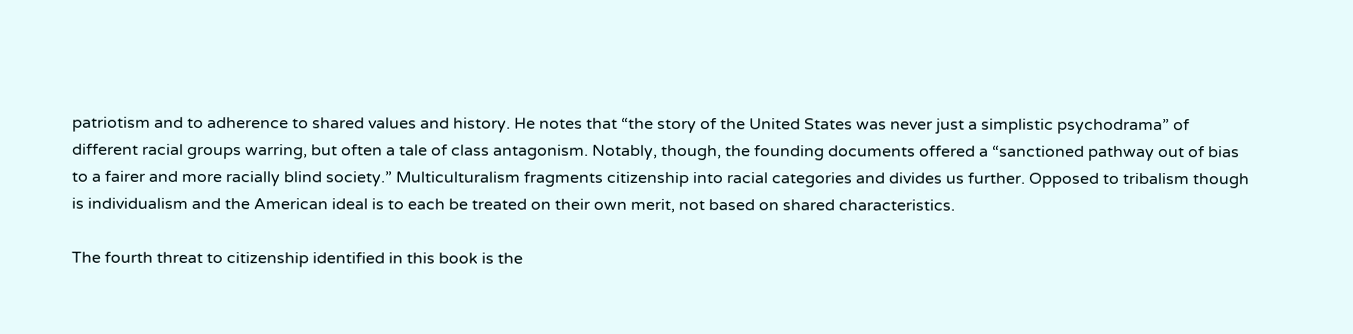patriotism and to adherence to shared values and history. He notes that “the story of the United States was never just a simplistic psychodrama” of different racial groups warring, but often a tale of class antagonism. Notably, though, the founding documents offered a “sanctioned pathway out of bias to a fairer and more racially blind society.” Multiculturalism fragments citizenship into racial categories and divides us further. Opposed to tribalism though is individualism and the American ideal is to each be treated on their own merit, not based on shared characteristics.

The fourth threat to citizenship identified in this book is the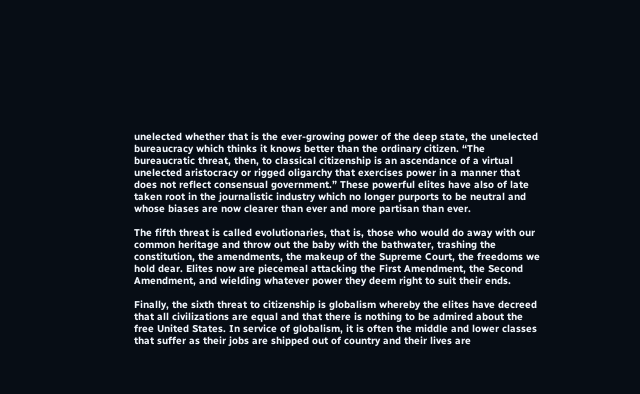unelected whether that is the ever-growing power of the deep state, the unelected bureaucracy which thinks it knows better than the ordinary citizen. “The bureaucratic threat, then, to classical citizenship is an ascendance of a virtual unelected aristocracy or rigged oligarchy that exercises power in a manner that does not reflect consensual government.” These powerful elites have also of late taken root in the journalistic industry which no longer purports to be neutral and whose biases are now clearer than ever and more partisan than ever.

The fifth threat is called evolutionaries, that is, those who would do away with our common heritage and throw out the baby with the bathwater, trashing the constitution, the amendments, the makeup of the Supreme Court, the freedoms we hold dear. Elites now are piecemeal attacking the First Amendment, the Second Amendment, and wielding whatever power they deem right to suit their ends.

Finally, the sixth threat to citizenship is globalism whereby the elites have decreed that all civilizations are equal and that there is nothing to be admired about the free United States. In service of globalism, it is often the middle and lower classes that suffer as their jobs are shipped out of country and their lives are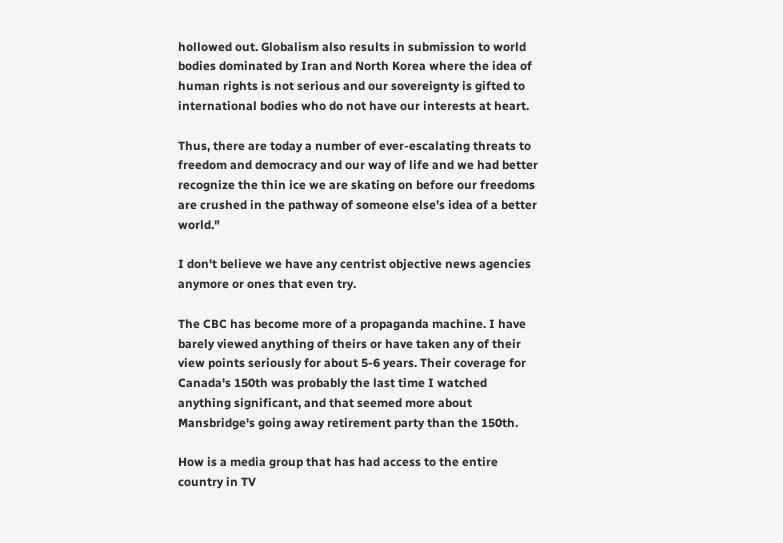hollowed out. Globalism also results in submission to world bodies dominated by Iran and North Korea where the idea of human rights is not serious and our sovereignty is gifted to international bodies who do not have our interests at heart.

Thus, there are today a number of ever-escalating threats to freedom and democracy and our way of life and we had better recognize the thin ice we are skating on before our freedoms are crushed in the pathway of someone else’s idea of a better world."

I don't believe we have any centrist objective news agencies anymore or ones that even try.

The CBC has become more of a propaganda machine. I have barely viewed anything of theirs or have taken any of their view points seriously for about 5-6 years. Their coverage for Canada's 150th was probably the last time I watched anything significant, and that seemed more about Mansbridge's going away retirement party than the 150th.

How is a media group that has had access to the entire country in TV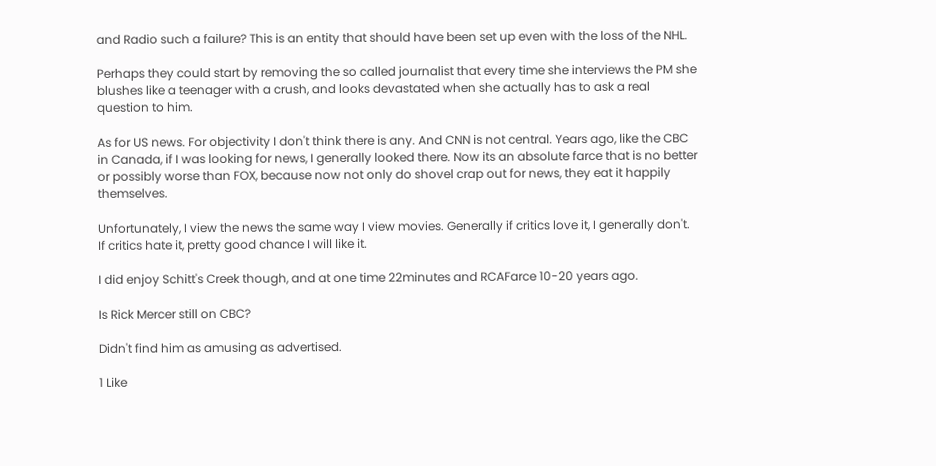and Radio such a failure? This is an entity that should have been set up even with the loss of the NHL.

Perhaps they could start by removing the so called journalist that every time she interviews the PM she blushes like a teenager with a crush, and looks devastated when she actually has to ask a real question to him.

As for US news. For objectivity I don't think there is any. And CNN is not central. Years ago, like the CBC in Canada, if I was looking for news, I generally looked there. Now its an absolute farce that is no better or possibly worse than FOX, because now not only do shovel crap out for news, they eat it happily themselves.

Unfortunately, I view the news the same way I view movies. Generally if critics love it, I generally don't. If critics hate it, pretty good chance I will like it.

I did enjoy Schitt's Creek though, and at one time 22minutes and RCAFarce 10-20 years ago.

Is Rick Mercer still on CBC?

Didn't find him as amusing as advertised.

1 Like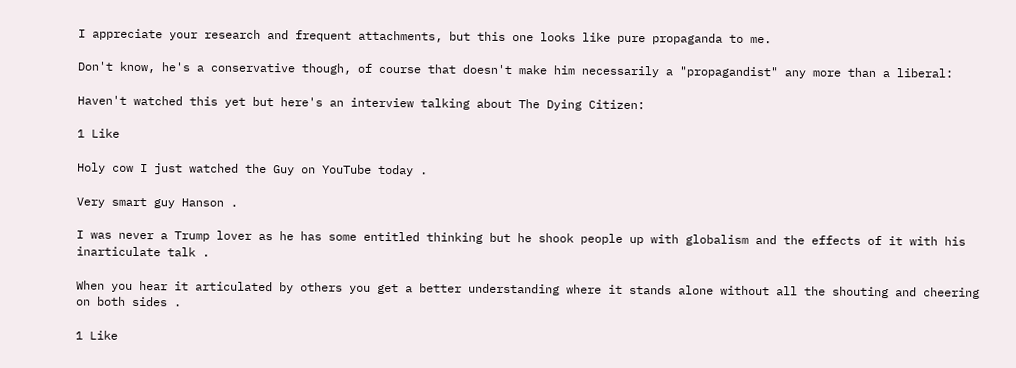I appreciate your research and frequent attachments, but this one looks like pure propaganda to me.

Don't know, he's a conservative though, of course that doesn't make him necessarily a "propagandist" any more than a liberal:

Haven't watched this yet but here's an interview talking about The Dying Citizen:

1 Like

Holy cow I just watched the Guy on YouTube today .

Very smart guy Hanson .

I was never a Trump lover as he has some entitled thinking but he shook people up with globalism and the effects of it with his inarticulate talk .

When you hear it articulated by others you get a better understanding where it stands alone without all the shouting and cheering on both sides .

1 Like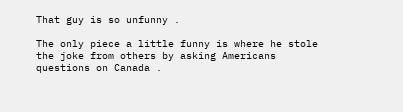That guy is so unfunny .

The only piece a little funny is where he stole the joke from others by asking Americans questions on Canada .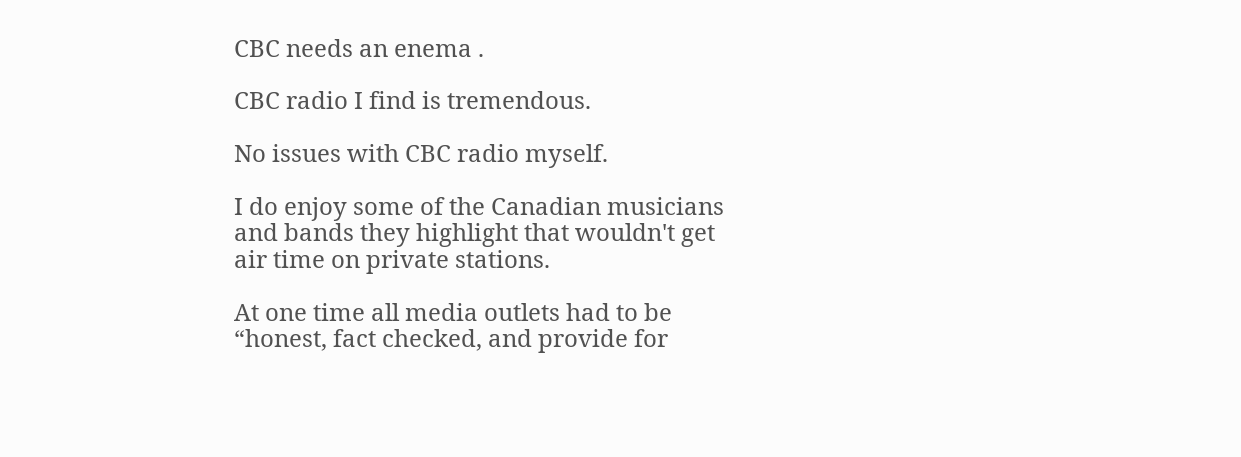CBC needs an enema .

CBC radio I find is tremendous.

No issues with CBC radio myself.

I do enjoy some of the Canadian musicians and bands they highlight that wouldn't get air time on private stations.

At one time all media outlets had to be “honest, fact checked, and provide for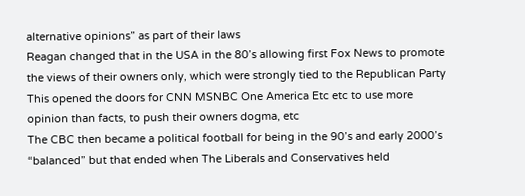alternative opinions” as part of their laws
Reagan changed that in the USA in the 80’s allowing first Fox News to promote the views of their owners only, which were strongly tied to the Republican Party
This opened the doors for CNN MSNBC One America Etc etc to use more opinion than facts, to push their owners dogma, etc
The CBC then became a political football for being in the 90’s and early 2000’s “balanced” but that ended when The Liberals and Conservatives held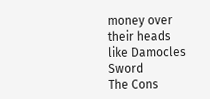money over their heads like Damocles Sword
The Cons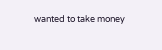wanted to take money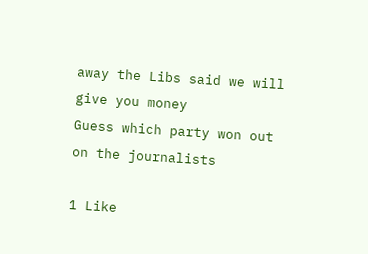away the Libs said we will give you money
Guess which party won out on the journalists

1 Like